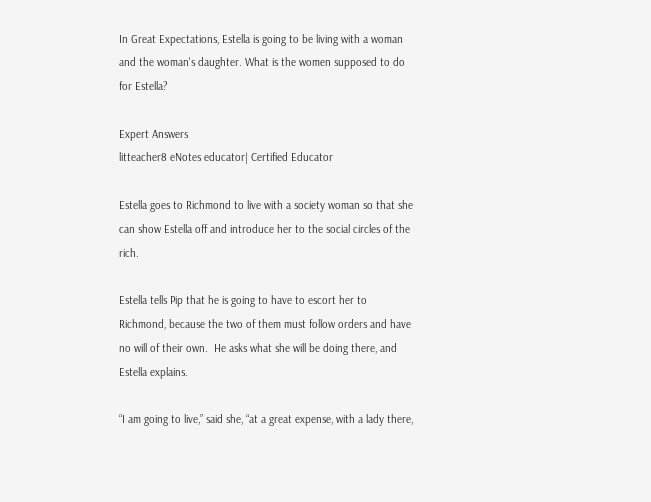In Great Expectations, Estella is going to be living with a woman and the woman's daughter. What is the women supposed to do for Estella?

Expert Answers
litteacher8 eNotes educator| Certified Educator

Estella goes to Richmond to live with a society woman so that she can show Estella off and introduce her to the social circles of the rich.

Estella tells Pip that he is going to have to escort her to Richmond, because the two of them must follow orders and have no will of their own.  He asks what she will be doing there, and Estella explains.

“I am going to live,” said she, “at a great expense, with a lady there,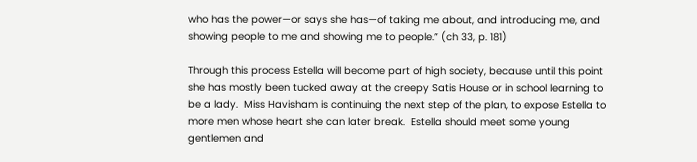who has the power—or says she has—of taking me about, and introducing me, and showing people to me and showing me to people.” (ch 33, p. 181)

Through this process Estella will become part of high society, because until this point she has mostly been tucked away at the creepy Satis House or in school learning to be a lady.  Miss Havisham is continuing the next step of the plan, to expose Estella to more men whose heart she can later break.  Estella should meet some young gentlemen and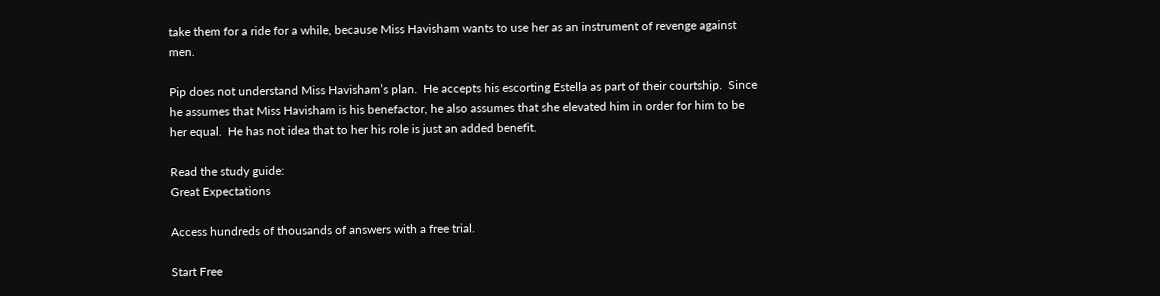take them for a ride for a while, because Miss Havisham wants to use her as an instrument of revenge against men.

Pip does not understand Miss Havisham’s plan.  He accepts his escorting Estella as part of their courtship.  Since he assumes that Miss Havisham is his benefactor, he also assumes that she elevated him in order for him to be her equal.  He has not idea that to her his role is just an added benefit.

Read the study guide:
Great Expectations

Access hundreds of thousands of answers with a free trial.

Start Free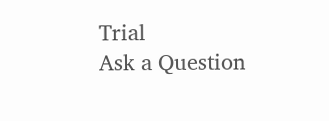Trial
Ask a Question